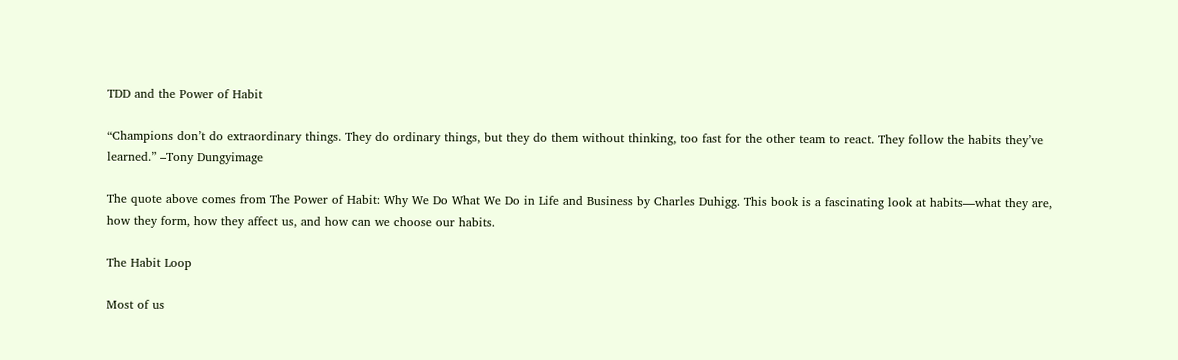TDD and the Power of Habit

“Champions don’t do extraordinary things. They do ordinary things, but they do them without thinking, too fast for the other team to react. They follow the habits they’ve learned.” –Tony Dungyimage

The quote above comes from The Power of Habit: Why We Do What We Do in Life and Business by Charles Duhigg. This book is a fascinating look at habits—what they are, how they form, how they affect us, and how can we choose our habits.

The Habit Loop

Most of us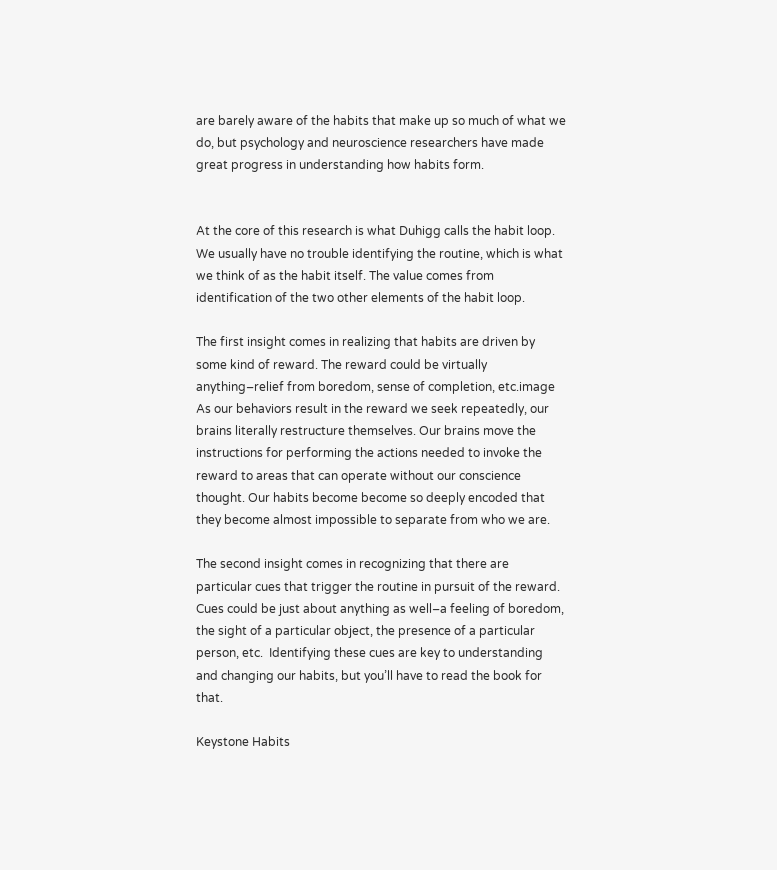are barely aware of the habits that make up so much of what we do, but psychology and neuroscience researchers have made great progress in understanding how habits form.


At the core of this research is what Duhigg calls the habit loop. We usually have no trouble identifying the routine, which is what we think of as the habit itself. The value comes from identification of the two other elements of the habit loop.

The first insight comes in realizing that habits are driven by some kind of reward. The reward could be virtually anything–relief from boredom, sense of completion, etc.image As our behaviors result in the reward we seek repeatedly, our brains literally restructure themselves. Our brains move the instructions for performing the actions needed to invoke the reward to areas that can operate without our conscience thought. Our habits become become so deeply encoded that they become almost impossible to separate from who we are.

The second insight comes in recognizing that there are particular cues that trigger the routine in pursuit of the reward. Cues could be just about anything as well–a feeling of boredom, the sight of a particular object, the presence of a particular person, etc.  Identifying these cues are key to understanding and changing our habits, but you’ll have to read the book for that.

Keystone Habits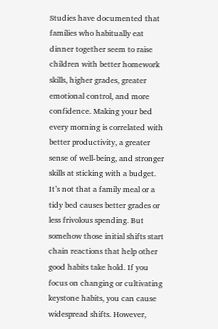Studies have documented that families who habitually eat dinner together seem to raise children with better homework skills, higher grades, greater emotional control, and more confidence. Making your bed every morning is correlated with better productivity, a greater sense of well-being, and stronger skills at sticking with a budget. It’s not that a family meal or a tidy bed causes better grades or less frivolous spending. But somehow those initial shifts start chain reactions that help other good habits take hold. If you focus on changing or cultivating keystone habits, you can cause widespread shifts. However,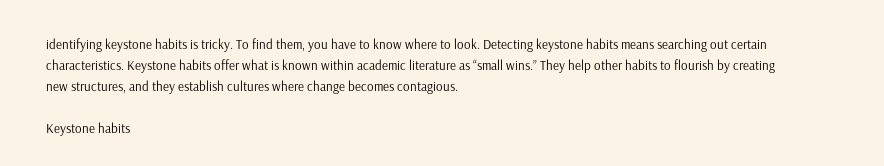identifying keystone habits is tricky. To find them, you have to know where to look. Detecting keystone habits means searching out certain characteristics. Keystone habits offer what is known within academic literature as “small wins.” They help other habits to flourish by creating new structures, and they establish cultures where change becomes contagious.

Keystone habits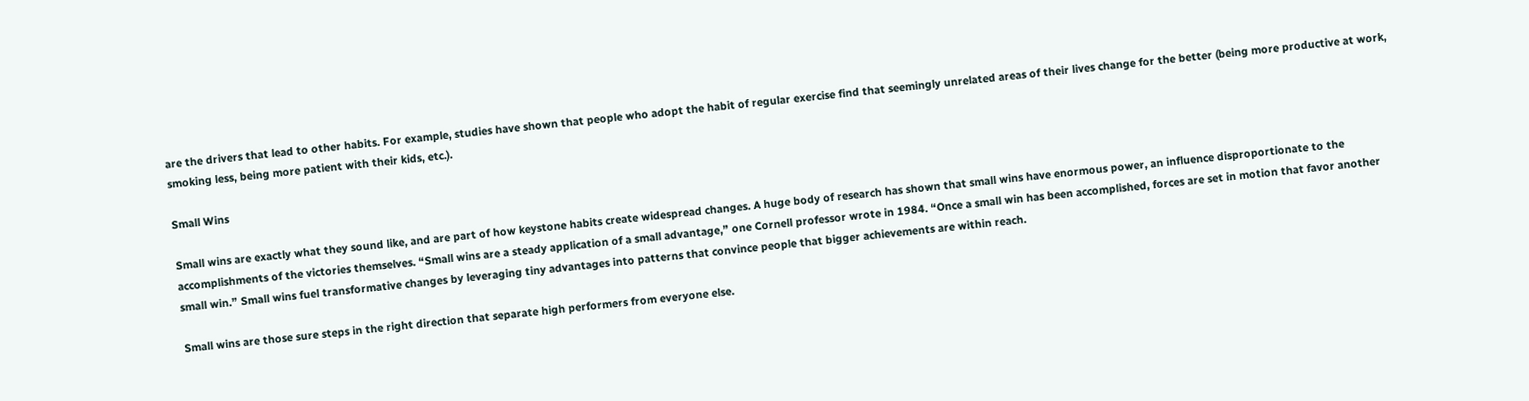are the drivers that lead to other habits. For example, studies have shown that people who adopt the habit of regular exercise find that seemingly unrelated areas of their lives change for the better (being more productive at work, smoking less, being more patient with their kids, etc.).

Small Wins

Small wins are exactly what they sound like, and are part of how keystone habits create widespread changes. A huge body of research has shown that small wins have enormous power, an influence disproportionate to the accomplishments of the victories themselves. “Small wins are a steady application of a small advantage,” one Cornell professor wrote in 1984. “Once a small win has been accomplished, forces are set in motion that favor another small win.” Small wins fuel transformative changes by leveraging tiny advantages into patterns that convince people that bigger achievements are within reach.

Small wins are those sure steps in the right direction that separate high performers from everyone else.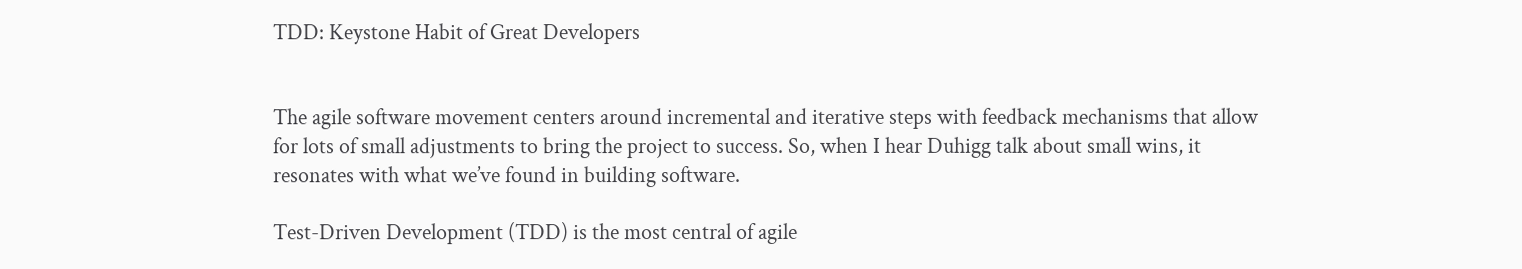TDD: Keystone Habit of Great Developers


The agile software movement centers around incremental and iterative steps with feedback mechanisms that allow for lots of small adjustments to bring the project to success. So, when I hear Duhigg talk about small wins, it resonates with what we’ve found in building software.

Test-Driven Development (TDD) is the most central of agile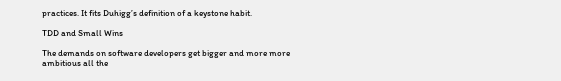practices. It fits Duhigg’s definition of a keystone habit.

TDD and Small Wins

The demands on software developers get bigger and more more ambitious all the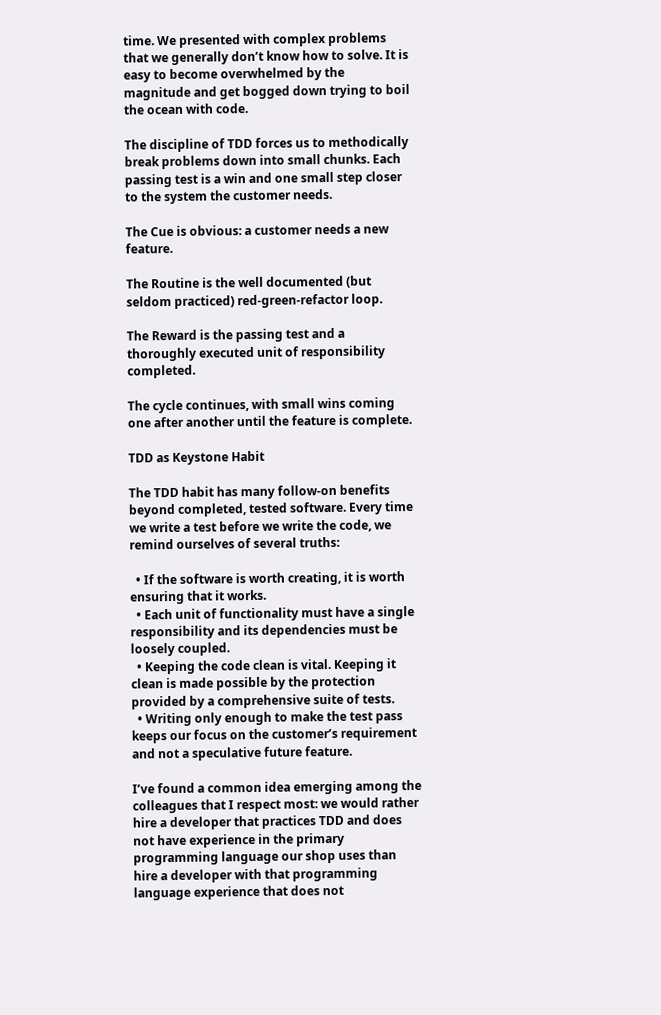time. We presented with complex problems that we generally don’t know how to solve. It is easy to become overwhelmed by the magnitude and get bogged down trying to boil the ocean with code.

The discipline of TDD forces us to methodically break problems down into small chunks. Each passing test is a win and one small step closer to the system the customer needs.

The Cue is obvious: a customer needs a new feature.

The Routine is the well documented (but seldom practiced) red-green-refactor loop.

The Reward is the passing test and a thoroughly executed unit of responsibility completed.

The cycle continues, with small wins coming one after another until the feature is complete.

TDD as Keystone Habit

The TDD habit has many follow-on benefits beyond completed, tested software. Every time we write a test before we write the code, we remind ourselves of several truths:

  • If the software is worth creating, it is worth ensuring that it works.
  • Each unit of functionality must have a single responsibility and its dependencies must be loosely coupled.
  • Keeping the code clean is vital. Keeping it clean is made possible by the protection provided by a comprehensive suite of tests.
  • Writing only enough to make the test pass keeps our focus on the customer’s requirement and not a speculative future feature.

I’ve found a common idea emerging among the colleagues that I respect most: we would rather hire a developer that practices TDD and does not have experience in the primary programming language our shop uses than hire a developer with that programming language experience that does not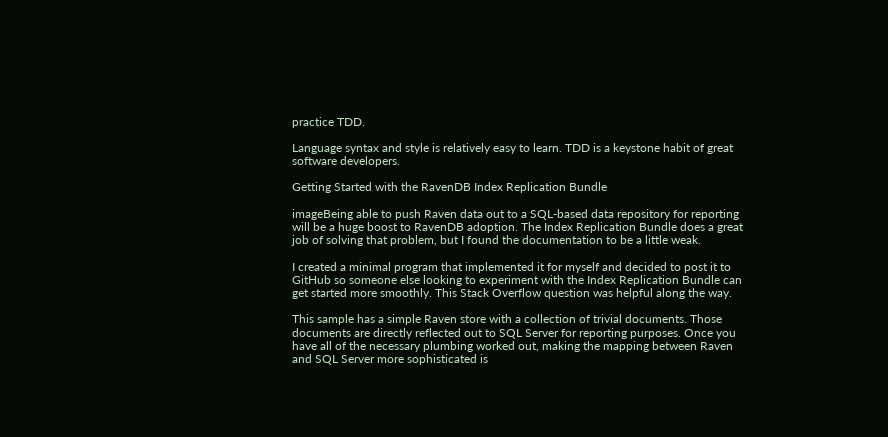practice TDD.

Language syntax and style is relatively easy to learn. TDD is a keystone habit of great software developers.

Getting Started with the RavenDB Index Replication Bundle

imageBeing able to push Raven data out to a SQL-based data repository for reporting will be a huge boost to RavenDB adoption. The Index Replication Bundle does a great job of solving that problem, but I found the documentation to be a little weak.

I created a minimal program that implemented it for myself and decided to post it to GitHub so someone else looking to experiment with the Index Replication Bundle can get started more smoothly. This Stack Overflow question was helpful along the way.

This sample has a simple Raven store with a collection of trivial documents. Those documents are directly reflected out to SQL Server for reporting purposes. Once you have all of the necessary plumbing worked out, making the mapping between Raven and SQL Server more sophisticated is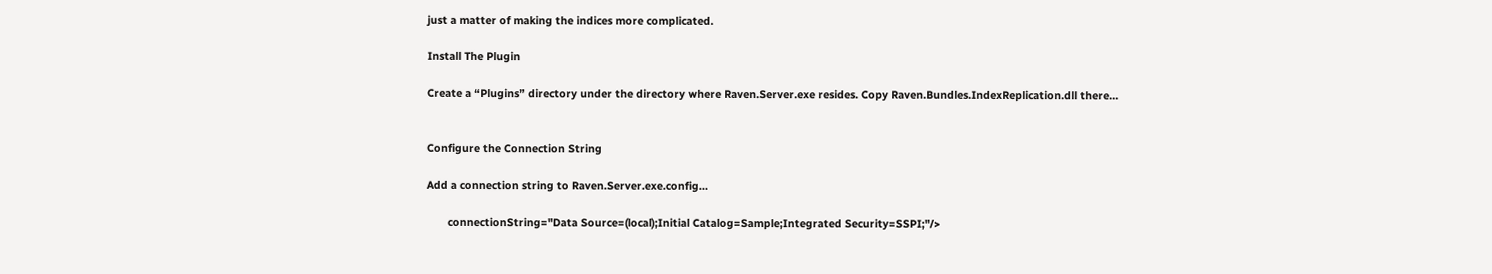just a matter of making the indices more complicated.

Install The Plugin

Create a “Plugins” directory under the directory where Raven.Server.exe resides. Copy Raven.Bundles.IndexReplication.dll there…


Configure the Connection String

Add a connection string to Raven.Server.exe.config…

       connectionString="Data Source=(local);Initial Catalog=Sample;Integrated Security=SSPI;"/>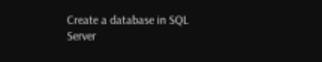Create a database in SQL Server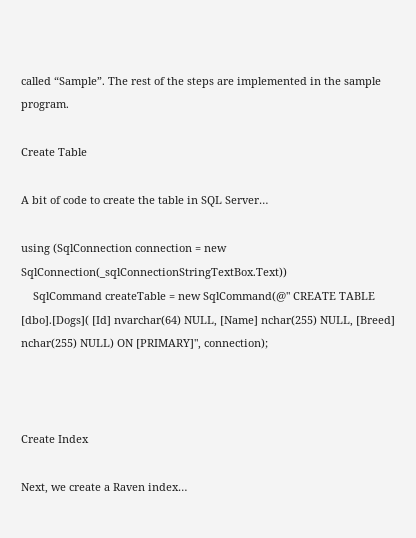called “Sample”. The rest of the steps are implemented in the sample program.

Create Table

A bit of code to create the table in SQL Server…

using (SqlConnection connection = new SqlConnection(_sqlConnectionStringTextBox.Text))
    SqlCommand createTable = new SqlCommand(@" CREATE TABLE [dbo].[Dogs]( [Id] nvarchar(64) NULL, [Name] nchar(255) NULL, [Breed] nchar(255) NULL) ON [PRIMARY]", connection);



Create Index

Next, we create a Raven index…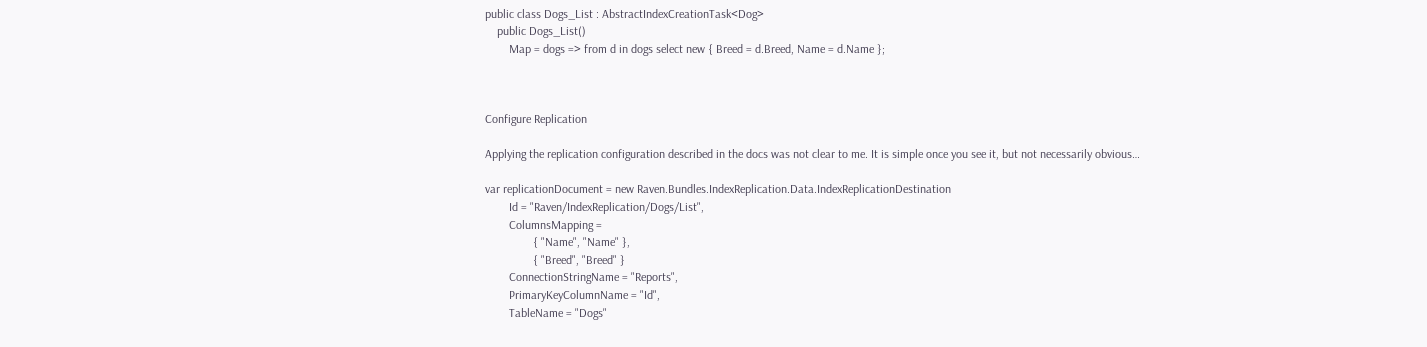public class Dogs_List : AbstractIndexCreationTask<Dog>
    public Dogs_List()
        Map = dogs => from d in dogs select new { Breed = d.Breed, Name = d.Name };



Configure Replication

Applying the replication configuration described in the docs was not clear to me. It is simple once you see it, but not necessarily obvious…

var replicationDocument = new Raven.Bundles.IndexReplication.Data.IndexReplicationDestination
        Id = "Raven/IndexReplication/Dogs/List",
        ColumnsMapping =
                { "Name", "Name" },
                { "Breed", "Breed" }
        ConnectionStringName = "Reports",
        PrimaryKeyColumnName = "Id",
        TableName = "Dogs"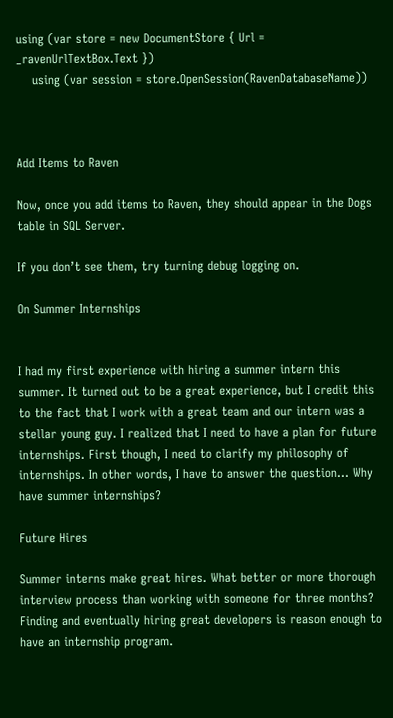using (var store = new DocumentStore { Url = _ravenUrlTextBox.Text })
    using (var session = store.OpenSession(RavenDatabaseName))



Add Items to Raven

Now, once you add items to Raven, they should appear in the Dogs table in SQL Server.

If you don’t see them, try turning debug logging on.

On Summer Internships


I had my first experience with hiring a summer intern this summer. It turned out to be a great experience, but I credit this to the fact that I work with a great team and our intern was a stellar young guy. I realized that I need to have a plan for future internships. First though, I need to clarify my philosophy of internships. In other words, I have to answer the question… Why have summer internships?

Future Hires

Summer interns make great hires. What better or more thorough interview process than working with someone for three months? Finding and eventually hiring great developers is reason enough to have an internship program.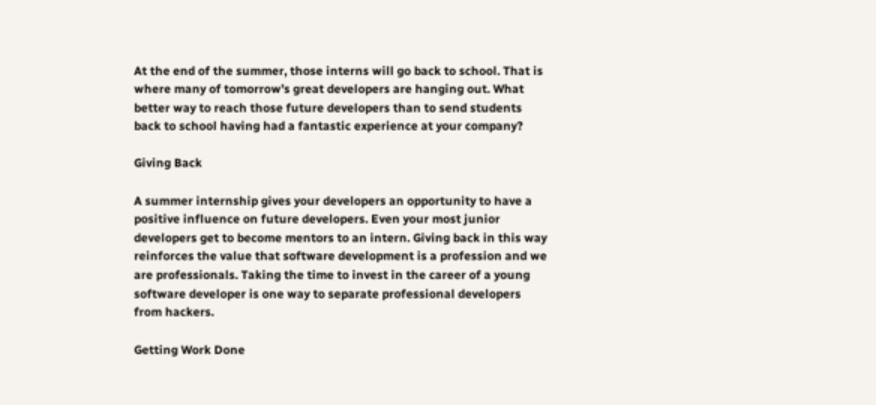At the end of the summer, those interns will go back to school. That is where many of tomorrow’s great developers are hanging out. What better way to reach those future developers than to send students back to school having had a fantastic experience at your company?

Giving Back

A summer internship gives your developers an opportunity to have a positive influence on future developers. Even your most junior developers get to become mentors to an intern. Giving back in this way reinforces the value that software development is a profession and we are professionals. Taking the time to invest in the career of a young software developer is one way to separate professional developers from hackers.

Getting Work Done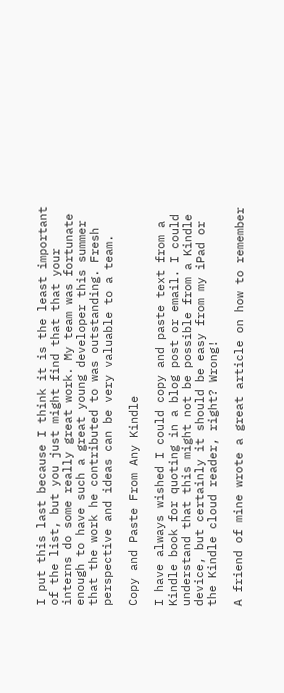I put this last because I think it is the least important of the list, but you just might find that that your interns do some really great work. My team was fortunate enough to have such a great young developer this summer that the work he contributed to was outstanding. Fresh perspective and ideas can be very valuable to a team.

Copy and Paste From Any Kindle

I have always wished I could copy and paste text from a Kindle book for quoting in a blog post or email. I could understand that this might not be possible from a Kindle device, but certainly it should be easy from my iPad or the Kindle cloud reader, right? Wrong!

A friend of mine wrote a great article on how to remember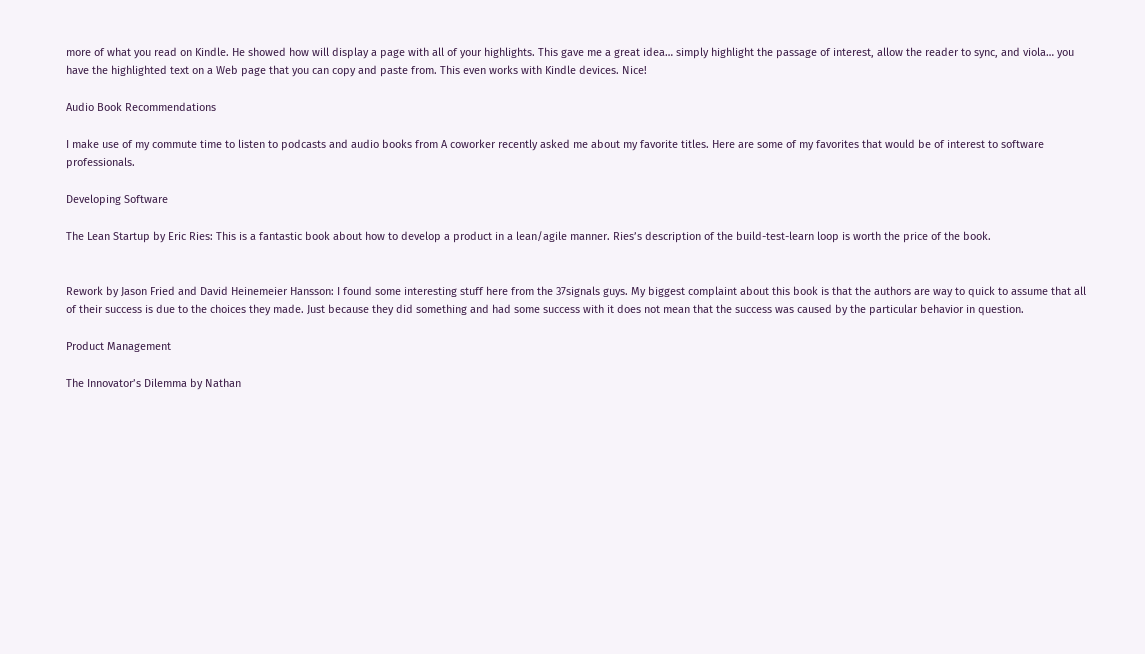more of what you read on Kindle. He showed how will display a page with all of your highlights. This gave me a great idea… simply highlight the passage of interest, allow the reader to sync, and viola… you have the highlighted text on a Web page that you can copy and paste from. This even works with Kindle devices. Nice!

Audio Book Recommendations

I make use of my commute time to listen to podcasts and audio books from A coworker recently asked me about my favorite titles. Here are some of my favorites that would be of interest to software professionals.

Developing Software

The Lean Startup by Eric Ries: This is a fantastic book about how to develop a product in a lean/agile manner. Ries’s description of the build-test-learn loop is worth the price of the book.


Rework by Jason Fried and David Heinemeier Hansson: I found some interesting stuff here from the 37signals guys. My biggest complaint about this book is that the authors are way to quick to assume that all of their success is due to the choices they made. Just because they did something and had some success with it does not mean that the success was caused by the particular behavior in question.

Product Management

The Innovator’s Dilemma by Nathan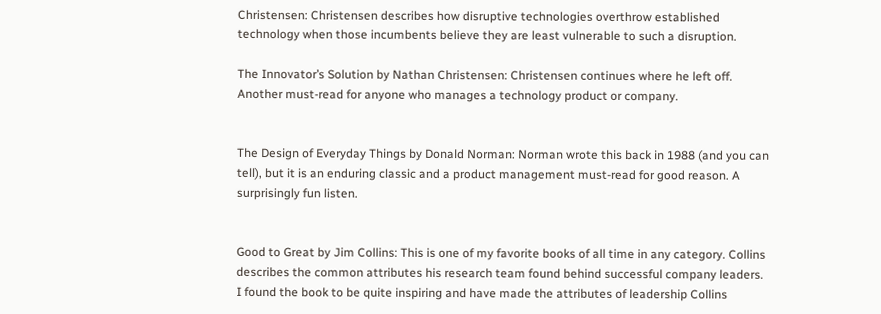Christensen: Christensen describes how disruptive technologies overthrow established technology when those incumbents believe they are least vulnerable to such a disruption.

The Innovator’s Solution by Nathan Christensen: Christensen continues where he left off. Another must-read for anyone who manages a technology product or company.


The Design of Everyday Things by Donald Norman: Norman wrote this back in 1988 (and you can tell), but it is an enduring classic and a product management must-read for good reason. A surprisingly fun listen.


Good to Great by Jim Collins: This is one of my favorite books of all time in any category. Collins describes the common attributes his research team found behind successful company leaders. I found the book to be quite inspiring and have made the attributes of leadership Collins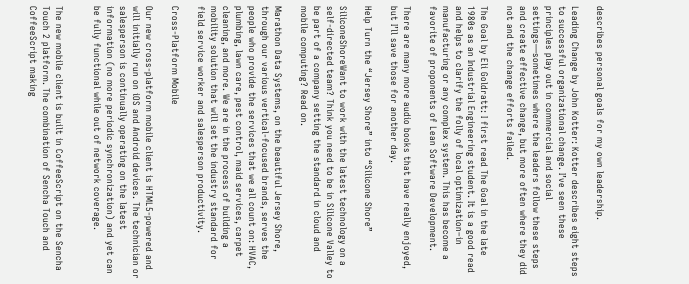describes personal goals for my own leadership.

Leading Change by John Kotter: Kotter describes eight steps to successful organizational change. I’ve seen these principles play out in commercial and social settings—sometimes where the leaders follow these steps and create effective change, but more often where they did not and the change efforts failed.

The Goal by Eli Goldratt: I first read The Goal in the late 1980s as an Industrial Engineering student. It is a good read and helps to clarify the folly of local optimization–in manufacturing or any complex system. This has become a favorite of proponents of Lean Software Development.

There are many more audio books that have really enjoyed, but I’ll save those for another day.

Help Turn the “Jersey Shore” into “Silicone Shore”

SiliconeShoreWant to work with the latest technology on a self-directed team? Think you need to be in Silicone Valley to be part of a company setting the standard in cloud and mobile computing? Read on.

Marathon Data Systems, on the beautiful Jersey Shore, through our various vertical-focused brands, serves the people who provide the services that we all count on: HVAC, plumbing, lawn care, pest control, maid services, carpet cleaning, and more. We are in the process of building a mobility solution that will set the industry standard for field service worker and salesperson productivity.

Cross-Platform Mobile

Our new cross-platform mobile client is HTML5-powered and will initially run on iOS and Android devices. The technician or salesperson is continually operating on the latest information (no more periodic synchronization) and yet can be fully functional while out of network coverage.


The new mobile client is built in CoffeeScript on the Sencha Touch 2 platform. The combination of Sencha Touch and CoffeeScript making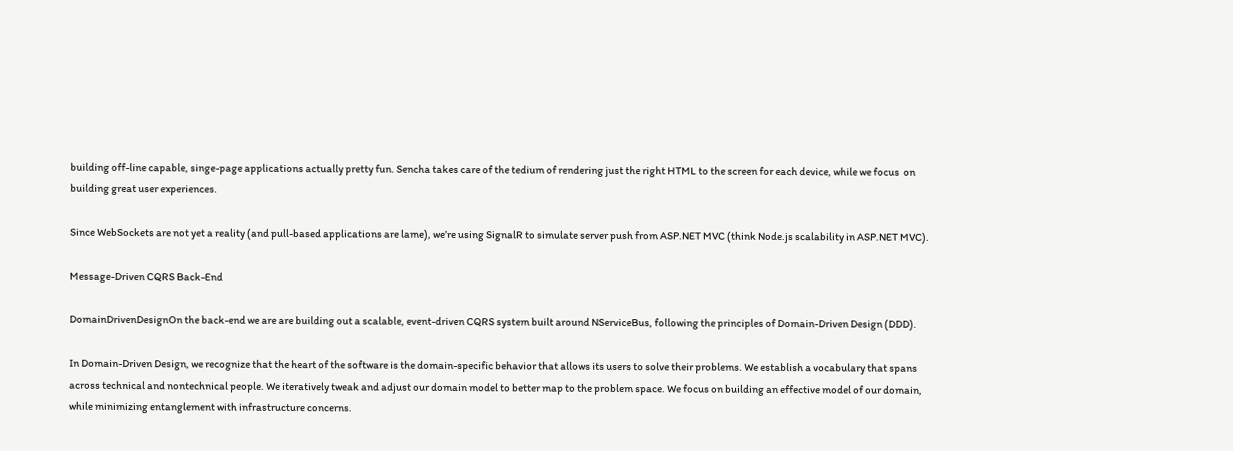building off-line capable, singe-page applications actually pretty fun. Sencha takes care of the tedium of rendering just the right HTML to the screen for each device, while we focus  on building great user experiences.

Since WebSockets are not yet a reality (and pull-based applications are lame), we’re using SignalR to simulate server push from ASP.NET MVC (think Node.js scalability in ASP.NET MVC).

Message-Driven CQRS Back-End

DomainDrivenDesignOn the back-end we are are building out a scalable, event-driven CQRS system built around NServiceBus, following the principles of Domain-Driven Design (DDD).

In Domain-Driven Design, we recognize that the heart of the software is the domain-specific behavior that allows its users to solve their problems. We establish a vocabulary that spans across technical and nontechnical people. We iteratively tweak and adjust our domain model to better map to the problem space. We focus on building an effective model of our domain, while minimizing entanglement with infrastructure concerns.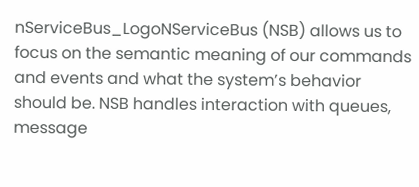nServiceBus_LogoNServiceBus (NSB) allows us to focus on the semantic meaning of our commands and events and what the system’s behavior should be. NSB handles interaction with queues, message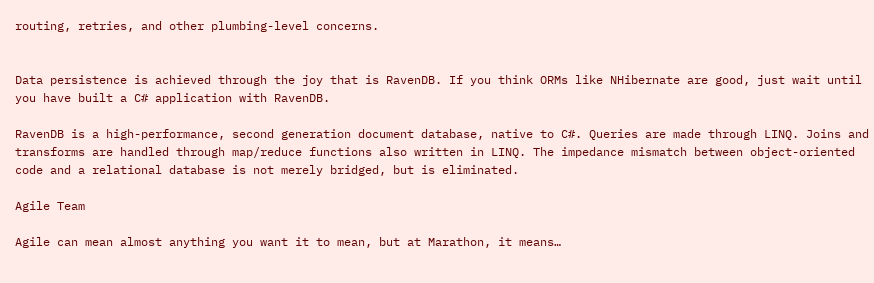routing, retries, and other plumbing-level concerns.


Data persistence is achieved through the joy that is RavenDB. If you think ORMs like NHibernate are good, just wait until you have built a C# application with RavenDB.

RavenDB is a high-performance, second generation document database, native to C#. Queries are made through LINQ. Joins and transforms are handled through map/reduce functions also written in LINQ. The impedance mismatch between object-oriented code and a relational database is not merely bridged, but is eliminated.

Agile Team

Agile can mean almost anything you want it to mean, but at Marathon, it means…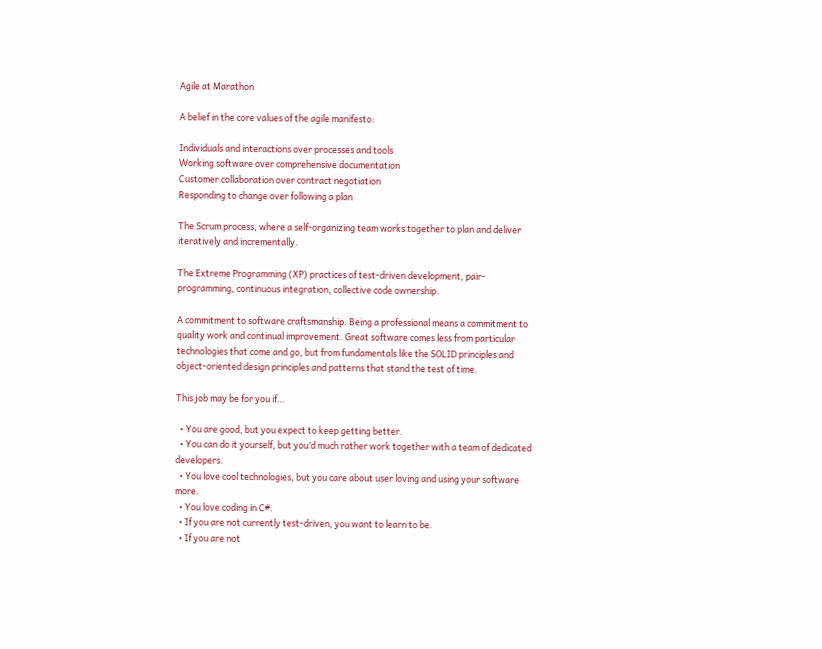Agile at Marathon

A belief in the core values of the agile manifesto:

Individuals and interactions over processes and tools
Working software over comprehensive documentation
Customer collaboration over contract negotiation
Responding to change over following a plan

The Scrum process, where a self-organizing team works together to plan and deliver iteratively and incrementally.

The Extreme Programming (XP) practices of test-driven development, pair-programming, continuous integration, collective code ownership.

A commitment to software craftsmanship. Being a professional means a commitment to quality work and continual improvement. Great software comes less from particular technologies that come and go, but from fundamentals like the SOLID principles and object-oriented design principles and patterns that stand the test of time.

This job may be for you if…

  • You are good, but you expect to keep getting better.
  • You can do it yourself, but you’d much rather work together with a team of dedicated developers.
  • You love cool technologies, but you care about user loving and using your software more.
  • You love coding in C#.
  • If you are not currently test-driven, you want to learn to be.
  • If you are not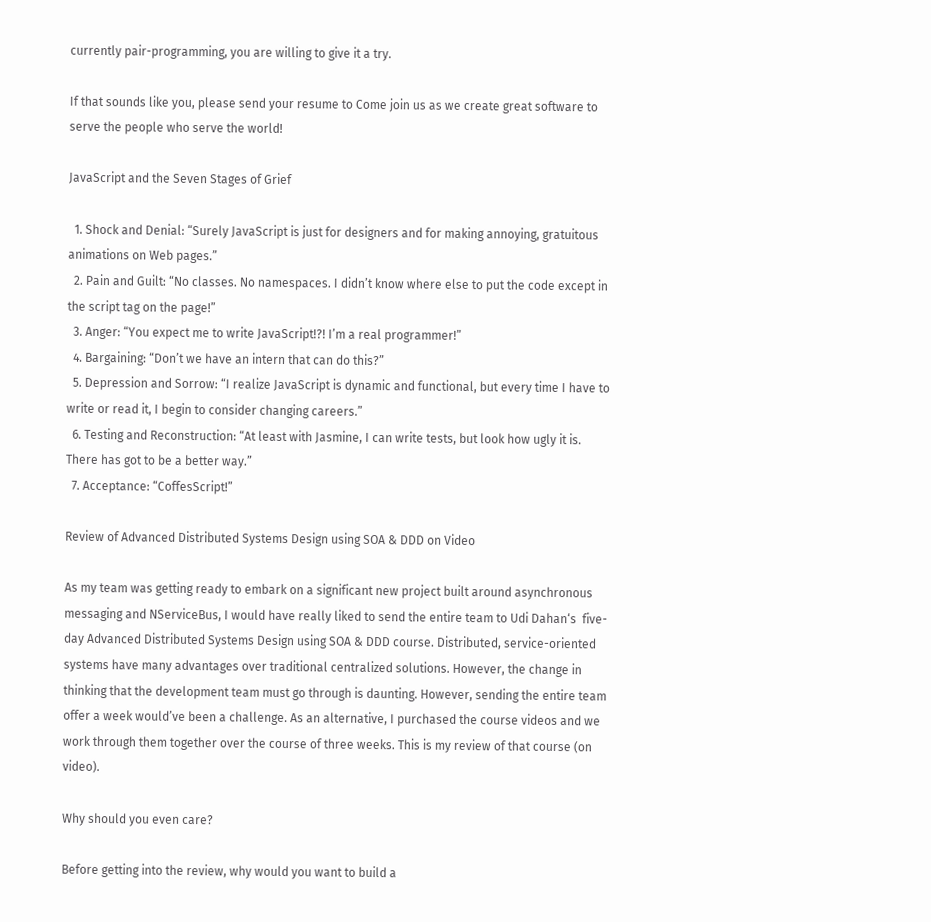currently pair-programming, you are willing to give it a try.

If that sounds like you, please send your resume to Come join us as we create great software to serve the people who serve the world!

JavaScript and the Seven Stages of Grief

  1. Shock and Denial: “Surely JavaScript is just for designers and for making annoying, gratuitous animations on Web pages.”
  2. Pain and Guilt: “No classes. No namespaces. I didn’t know where else to put the code except in the script tag on the page!”
  3. Anger: “You expect me to write JavaScript!?! I’m a real programmer!”
  4. Bargaining: “Don’t we have an intern that can do this?”
  5. Depression and Sorrow: “I realize JavaScript is dynamic and functional, but every time I have to write or read it, I begin to consider changing careers.”
  6. Testing and Reconstruction: “At least with Jasmine, I can write tests, but look how ugly it is. There has got to be a better way.”
  7. Acceptance: “CoffesScript!”

Review of Advanced Distributed Systems Design using SOA & DDD on Video

As my team was getting ready to embark on a significant new project built around asynchronous messaging and NServiceBus, I would have really liked to send the entire team to Udi Dahan‘s  five-day Advanced Distributed Systems Design using SOA & DDD course. Distributed, service-oriented systems have many advantages over traditional centralized solutions. However, the change in thinking that the development team must go through is daunting. However, sending the entire team offer a week would’ve been a challenge. As an alternative, I purchased the course videos and we work through them together over the course of three weeks. This is my review of that course (on video).

Why should you even care?

Before getting into the review, why would you want to build a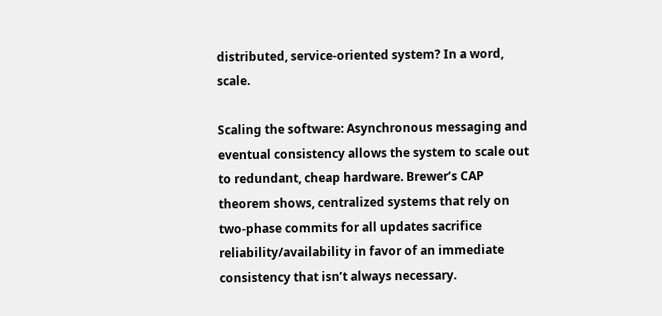distributed, service-oriented system? In a word, scale.

Scaling the software: Asynchronous messaging and eventual consistency allows the system to scale out to redundant, cheap hardware. Brewer’s CAP theorem shows, centralized systems that rely on two-phase commits for all updates sacrifice reliability/availability in favor of an immediate consistency that isn’t always necessary.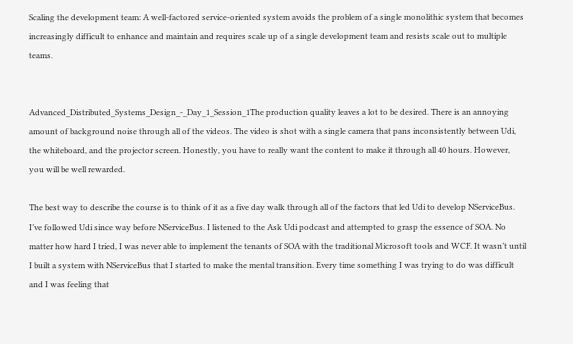Scaling the development team: A well-factored service-oriented system avoids the problem of a single monolithic system that becomes increasingly difficult to enhance and maintain and requires scale up of a single development team and resists scale out to multiple teams.


Advanced_Distributed_Systems_Design_-_Day_1_Session_1The production quality leaves a lot to be desired. There is an annoying amount of background noise through all of the videos. The video is shot with a single camera that pans inconsistently between Udi, the whiteboard, and the projector screen. Honestly, you have to really want the content to make it through all 40 hours. However, you will be well rewarded.

The best way to describe the course is to think of it as a five day walk through all of the factors that led Udi to develop NServiceBus. I’ve followed Udi since way before NServiceBus. I listened to the Ask Udi podcast and attempted to grasp the essence of SOA. No matter how hard I tried, I was never able to implement the tenants of SOA with the traditional Microsoft tools and WCF. It wasn’t until I built a system with NServiceBus that I started to make the mental transition. Every time something I was trying to do was difficult and I was feeling that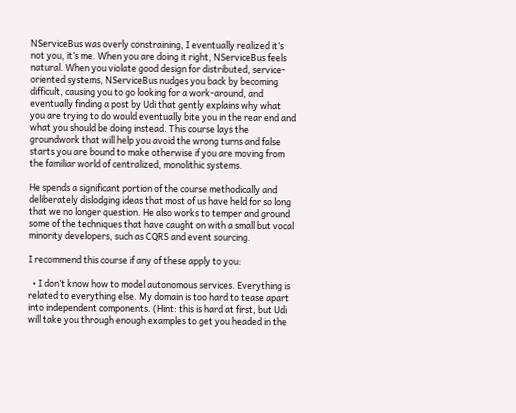NServiceBus was overly constraining, I eventually realized it’s not you, it’s me. When you are doing it right, NServiceBus feels natural. When you violate good design for distributed, service-oriented systems, NServiceBus nudges you back by becoming difficult, causing you to go looking for a work-around, and eventually finding a post by Udi that gently explains why what you are trying to do would eventually bite you in the rear end and what you should be doing instead. This course lays the groundwork that will help you avoid the wrong turns and false starts you are bound to make otherwise if you are moving from the familiar world of centralized, monolithic systems.

He spends a significant portion of the course methodically and deliberately dislodging ideas that most of us have held for so long that we no longer question. He also works to temper and ground some of the techniques that have caught on with a small but vocal minority developers, such as CQRS and event sourcing.

I recommend this course if any of these apply to you:

  • I don’t know how to model autonomous services. Everything is related to everything else. My domain is too hard to tease apart into independent components. (Hint: this is hard at first, but Udi will take you through enough examples to get you headed in the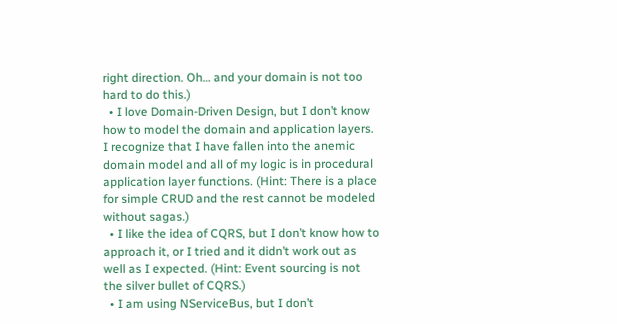right direction. Oh… and your domain is not too hard to do this.)
  • I love Domain-Driven Design, but I don’t know how to model the domain and application layers. I recognize that I have fallen into the anemic domain model and all of my logic is in procedural application layer functions. (Hint: There is a place for simple CRUD and the rest cannot be modeled without sagas.)
  • I like the idea of CQRS, but I don’t know how to approach it, or I tried and it didn’t work out as well as I expected. (Hint: Event sourcing is not the silver bullet of CQRS.)
  • I am using NServiceBus, but I don’t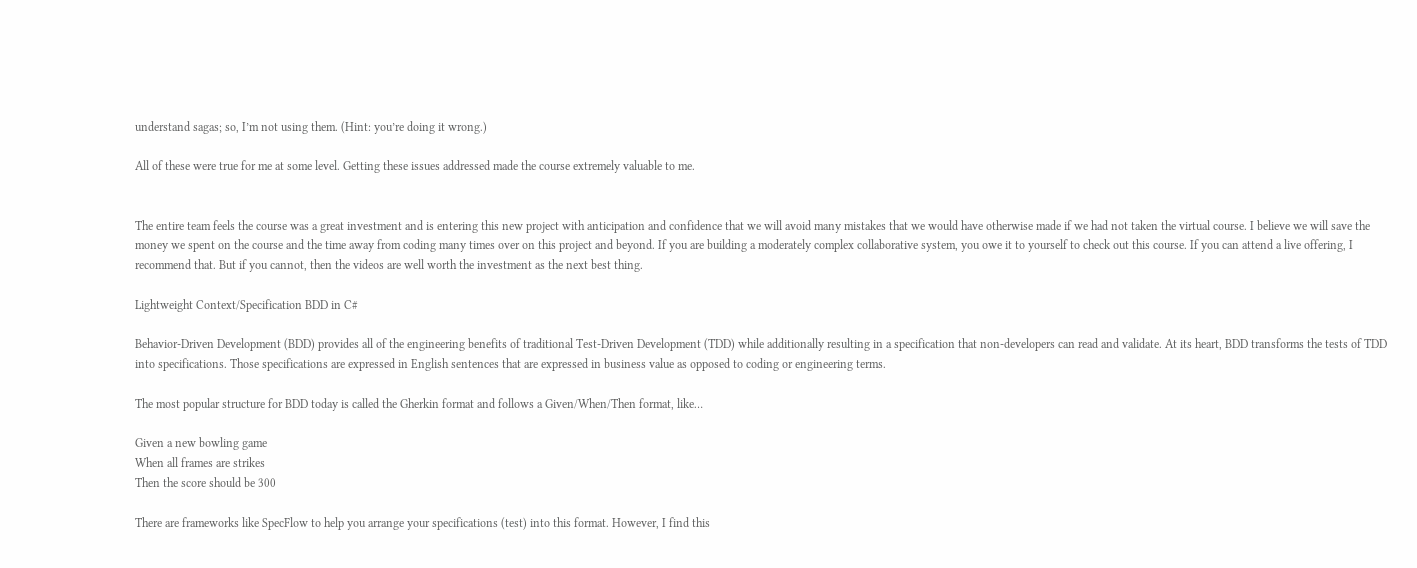understand sagas; so, I’m not using them. (Hint: you’re doing it wrong.)

All of these were true for me at some level. Getting these issues addressed made the course extremely valuable to me.


The entire team feels the course was a great investment and is entering this new project with anticipation and confidence that we will avoid many mistakes that we would have otherwise made if we had not taken the virtual course. I believe we will save the money we spent on the course and the time away from coding many times over on this project and beyond. If you are building a moderately complex collaborative system, you owe it to yourself to check out this course. If you can attend a live offering, I recommend that. But if you cannot, then the videos are well worth the investment as the next best thing.

Lightweight Context/Specification BDD in C#

Behavior-Driven Development (BDD) provides all of the engineering benefits of traditional Test-Driven Development (TDD) while additionally resulting in a specification that non-developers can read and validate. At its heart, BDD transforms the tests of TDD into specifications. Those specifications are expressed in English sentences that are expressed in business value as opposed to coding or engineering terms.

The most popular structure for BDD today is called the Gherkin format and follows a Given/When/Then format, like…

Given a new bowling game
When all frames are strikes
Then the score should be 300

There are frameworks like SpecFlow to help you arrange your specifications (test) into this format. However, I find this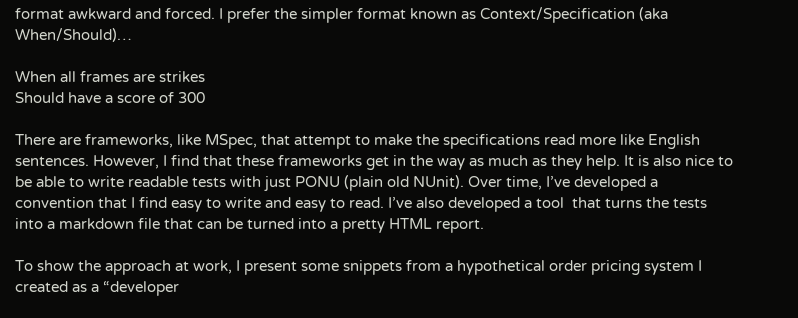format awkward and forced. I prefer the simpler format known as Context/Specification (aka When/Should)…

When all frames are strikes
Should have a score of 300

There are frameworks, like MSpec, that attempt to make the specifications read more like English sentences. However, I find that these frameworks get in the way as much as they help. It is also nice to be able to write readable tests with just PONU (plain old NUnit). Over time, I’ve developed a convention that I find easy to write and easy to read. I’ve also developed a tool  that turns the tests into a markdown file that can be turned into a pretty HTML report.

To show the approach at work, I present some snippets from a hypothetical order pricing system I created as a “developer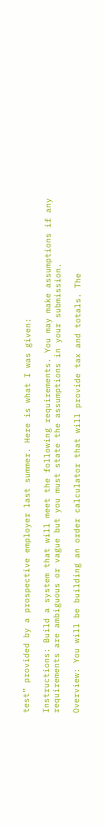test” provided by a prospective employer last summer. Here is what I was given:

Instructions: Build a system that will meet the following requirements. You may make assumptions if any requirements are ambiguous or vague but you must state the assumptions in your submission.

Overview: You will be building an order calculator that will provide tax and totals. The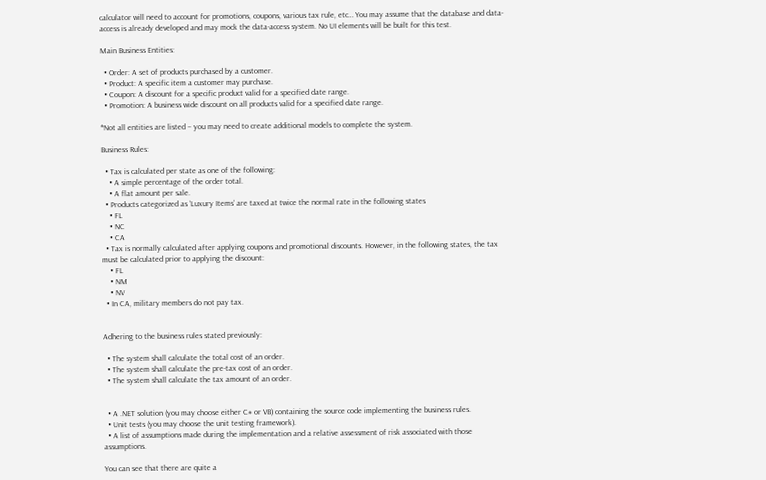calculator will need to account for promotions, coupons, various tax rule, etc… You may assume that the database and data-access is already developed and may mock the data-access system. No UI elements will be built for this test.

Main Business Entities:

  • Order: A set of products purchased by a customer.
  • Product: A specific item a customer may purchase.
  • Coupon: A discount for a specific product valid for a specified date range.
  • Promotion: A business wide discount on all products valid for a specified date range.

*Not all entities are listed – you may need to create additional models to complete the system.

Business Rules:

  • Tax is calculated per state as one of the following:
    • A simple percentage of the order total.
    • A flat amount per sale.
  • Products categorized as ‘Luxury Items’ are taxed at twice the normal rate in the following states
    • FL
    • NC
    • CA
  • Tax is normally calculated after applying coupons and promotional discounts. However, in the following states, the tax must be calculated prior to applying the discount:
    • FL
    • NM
    • NV
  • In CA, military members do not pay tax.


Adhering to the business rules stated previously:

  • The system shall calculate the total cost of an order.
  • The system shall calculate the pre-tax cost of an order.
  • The system shall calculate the tax amount of an order.


  • A .NET solution (you may choose either C# or VB) containing the source code implementing the business rules.
  • Unit tests (you may choose the unit testing framework).
  • A list of assumptions made during the implementation and a relative assessment of risk associated with those assumptions.

You can see that there are quite a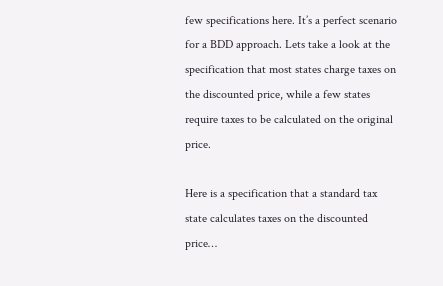few specifications here. It’s a perfect scenario for a BDD approach. Lets take a look at the specification that most states charge taxes on the discounted price, while a few states require taxes to be calculated on the original price.

Here is a specification that a standard tax state calculates taxes on the discounted price…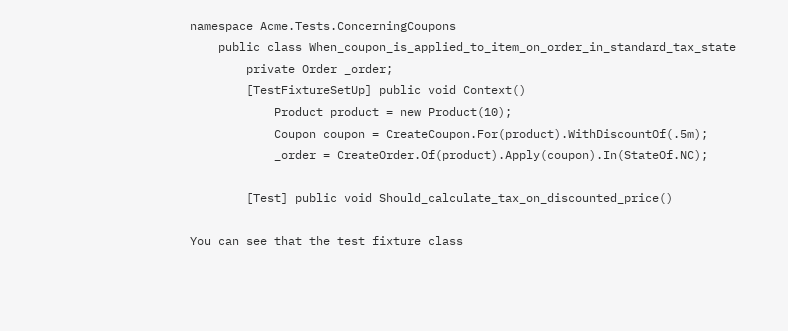namespace Acme.Tests.ConcerningCoupons
    public class When_coupon_is_applied_to_item_on_order_in_standard_tax_state
        private Order _order;
        [TestFixtureSetUp] public void Context()
            Product product = new Product(10);
            Coupon coupon = CreateCoupon.For(product).WithDiscountOf(.5m);
            _order = CreateOrder.Of(product).Apply(coupon).In(StateOf.NC);

        [Test] public void Should_calculate_tax_on_discounted_price()

You can see that the test fixture class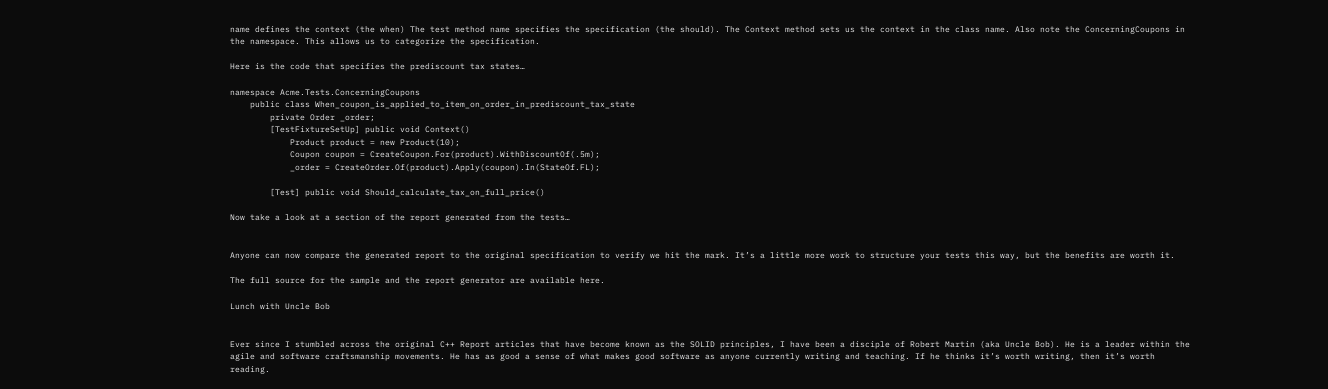name defines the context (the when) The test method name specifies the specification (the should). The Context method sets us the context in the class name. Also note the ConcerningCoupons in the namespace. This allows us to categorize the specification.

Here is the code that specifies the prediscount tax states…

namespace Acme.Tests.ConcerningCoupons
    public class When_coupon_is_applied_to_item_on_order_in_prediscount_tax_state
        private Order _order;
        [TestFixtureSetUp] public void Context()
            Product product = new Product(10);
            Coupon coupon = CreateCoupon.For(product).WithDiscountOf(.5m);
            _order = CreateOrder.Of(product).Apply(coupon).In(StateOf.FL);

        [Test] public void Should_calculate_tax_on_full_price()

Now take a look at a section of the report generated from the tests…


Anyone can now compare the generated report to the original specification to verify we hit the mark. It’s a little more work to structure your tests this way, but the benefits are worth it.

The full source for the sample and the report generator are available here.

Lunch with Uncle Bob


Ever since I stumbled across the original C++ Report articles that have become known as the SOLID principles, I have been a disciple of Robert Martin (aka Uncle Bob). He is a leader within the agile and software craftsmanship movements. He has as good a sense of what makes good software as anyone currently writing and teaching. If he thinks it’s worth writing, then it’s worth reading.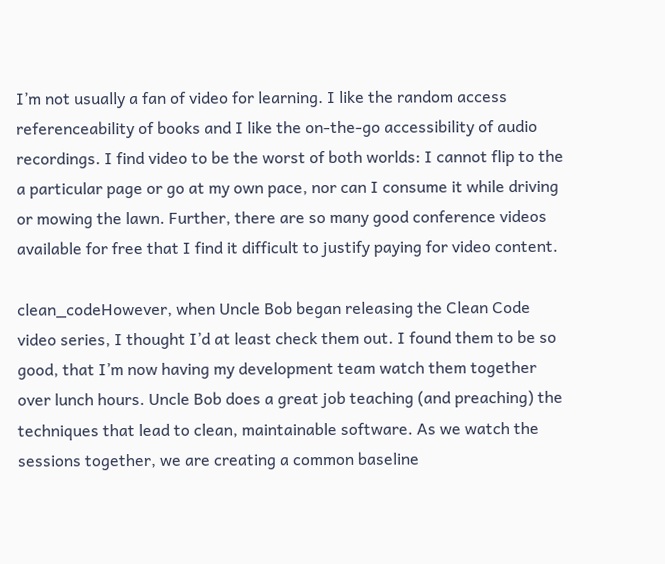I’m not usually a fan of video for learning. I like the random access referenceability of books and I like the on-the-go accessibility of audio recordings. I find video to be the worst of both worlds: I cannot flip to the a particular page or go at my own pace, nor can I consume it while driving or mowing the lawn. Further, there are so many good conference videos available for free that I find it difficult to justify paying for video content.

clean_codeHowever, when Uncle Bob began releasing the Clean Code video series, I thought I’d at least check them out. I found them to be so good, that I’m now having my development team watch them together over lunch hours. Uncle Bob does a great job teaching (and preaching) the techniques that lead to clean, maintainable software. As we watch the sessions together, we are creating a common baseline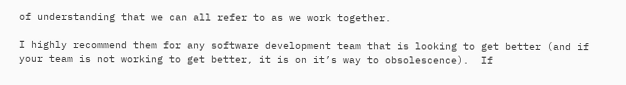of understanding that we can all refer to as we work together.

I highly recommend them for any software development team that is looking to get better (and if your team is not working to get better, it is on it’s way to obsolescence).  If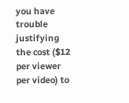you have trouble justifying the cost ($12 per viewer per video) to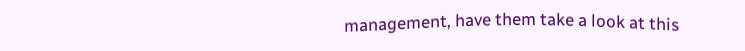management, have them take a look at this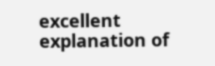excellent explanation of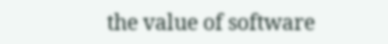the value of software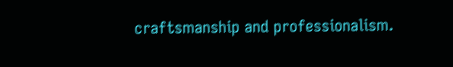craftsmanship and professionalism.